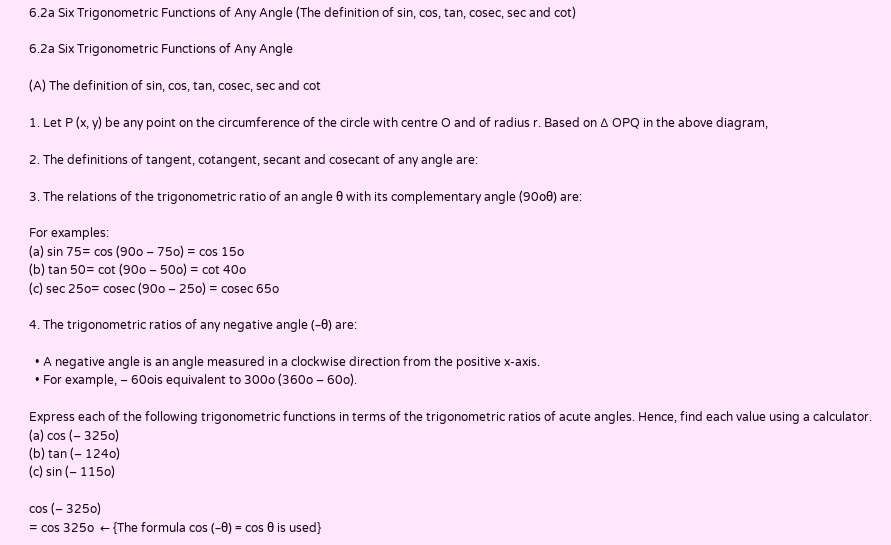6.2a Six Trigonometric Functions of Any Angle (The definition of sin, cos, tan, cosec, sec and cot)

6.2a Six Trigonometric Functions of Any Angle

(A) The definition of sin, cos, tan, cosec, sec and cot

1. Let P (x, y) be any point on the circumference of the circle with centre O and of radius r. Based on ∆ OPQ in the above diagram,

2. The definitions of tangent, cotangent, secant and cosecant of any angle are:

3. The relations of the trigonometric ratio of an angle θ with its complementary angle (90oθ) are:

For examples:
(a) sin 75= cos (90o – 75o) = cos 15o
(b) tan 50= cot (90o – 50o) = cot 40o
(c) sec 25o= cosec (90o – 25o) = cosec 65o

4. The trigonometric ratios of any negative angle (–θ) are:

  • A negative angle is an angle measured in a clockwise direction from the positive x-axis.
  • For example, – 60ois equivalent to 300o (360o – 60o).

Express each of the following trigonometric functions in terms of the trigonometric ratios of acute angles. Hence, find each value using a calculator.
(a) cos (– 325o)
(b) tan (– 124o)
(c) sin (– 115o)

cos (– 325o)
= cos 325o  ← {The formula cos (–θ) = cos θ is used}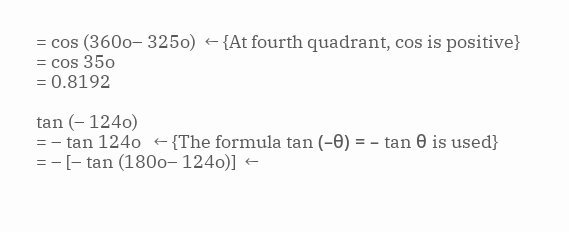= cos (360o– 325o)  ← {At fourth quadrant, cos is positive}
= cos 35o
= 0.8192

tan (– 124o)
= – tan 124o   ← {The formula tan (–θ) = – tan θ is used}
= – [– tan (180o– 124o)]  ←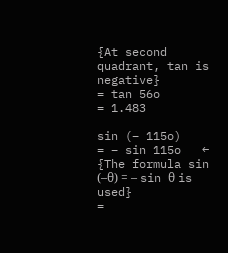{At second quadrant, tan is negative}
= tan 56o
= 1.483

sin (– 115o)
= – sin 115o   ← {The formula sin (–θ) = – sin θ is used}
=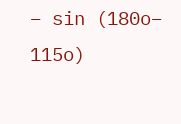– sin (180o– 115o)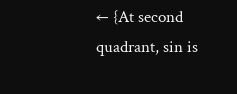← {At second quadrant, sin is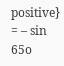positive}
= – sin 65o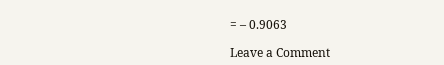= – 0.9063

Leave a Comment